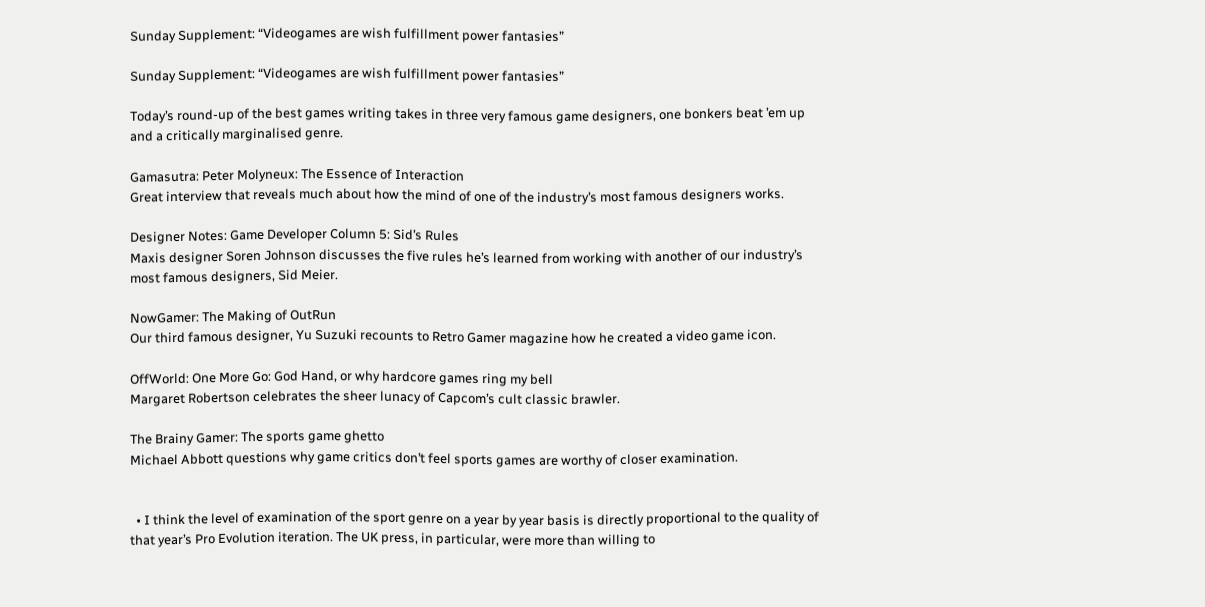Sunday Supplement: “Videogames are wish fulfillment power fantasies”

Sunday Supplement: “Videogames are wish fulfillment power fantasies”

Today’s round-up of the best games writing takes in three very famous game designers, one bonkers beat ’em up and a critically marginalised genre.

Gamasutra: Peter Molyneux: The Essence of Interaction
Great interview that reveals much about how the mind of one of the industry’s most famous designers works.

Designer Notes: Game Developer Column 5: Sid’s Rules
Maxis designer Soren Johnson discusses the five rules he’s learned from working with another of our industry’s most famous designers, Sid Meier.

NowGamer: The Making of OutRun
Our third famous designer, Yu Suzuki recounts to Retro Gamer magazine how he created a video game icon.

OffWorld: One More Go: God Hand, or why hardcore games ring my bell
Margaret Robertson celebrates the sheer lunacy of Capcom’s cult classic brawler.

The Brainy Gamer: The sports game ghetto
Michael Abbott questions why game critics don’t feel sports games are worthy of closer examination.


  • I think the level of examination of the sport genre on a year by year basis is directly proportional to the quality of that year’s Pro Evolution iteration. The UK press, in particular, were more than willing to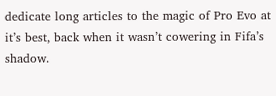dedicate long articles to the magic of Pro Evo at it’s best, back when it wasn’t cowering in Fifa’s shadow.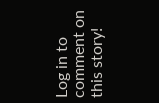Log in to comment on this story!